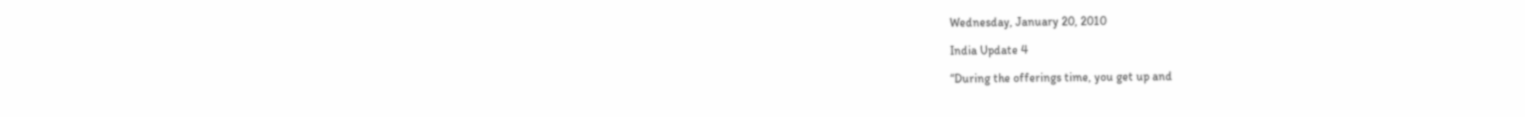Wednesday, January 20, 2010

India Update 4

“During the offerings time, you get up and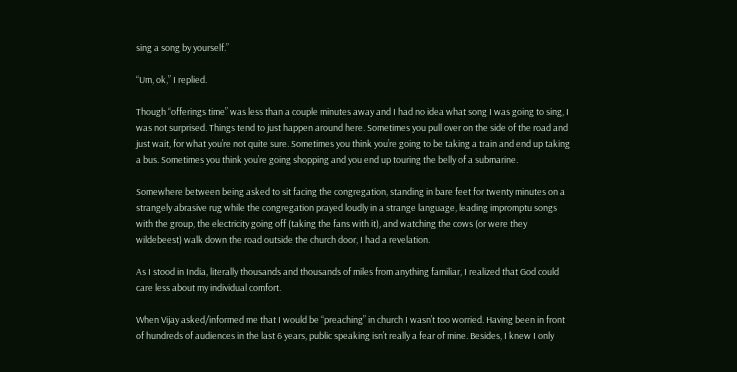sing a song by yourself.”

“Um, ok,” I replied.

Though “offerings time” was less than a couple minutes away and I had no idea what song I was going to sing, I was not surprised. Things tend to just happen around here. Sometimes you pull over on the side of the road and just wait, for what you’re not quite sure. Sometimes you think you’re going to be taking a train and end up taking a bus. Sometimes you think you’re going shopping and you end up touring the belly of a submarine.

Somewhere between being asked to sit facing the congregation, standing in bare feet for twenty minutes on a strangely abrasive rug while the congregation prayed loudly in a strange language, leading impromptu songs with the group, the electricity going off (taking the fans with it), and watching the cows (or were they wildebeest) walk down the road outside the church door, I had a revelation.

As I stood in India, literally thousands and thousands of miles from anything familiar, I realized that God could care less about my individual comfort.

When Vijay asked/informed me that I would be “preaching” in church I wasn’t too worried. Having been in front of hundreds of audiences in the last 6 years, public speaking isn’t really a fear of mine. Besides, I knew I only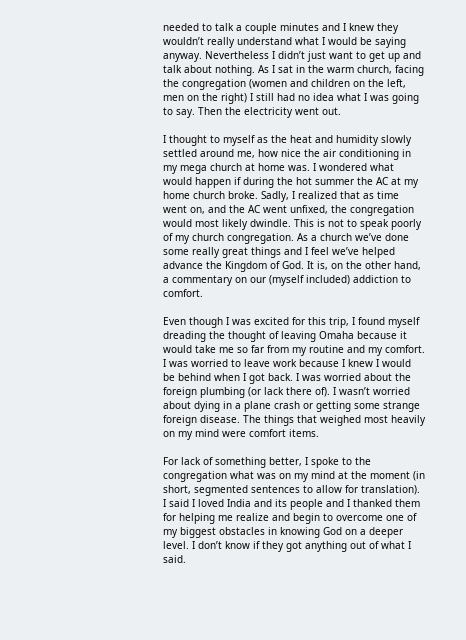needed to talk a couple minutes and I knew they wouldn’t really understand what I would be saying anyway. Nevertheless I didn’t just want to get up and talk about nothing. As I sat in the warm church, facing the congregation (women and children on the left, men on the right) I still had no idea what I was going to say. Then the electricity went out.

I thought to myself as the heat and humidity slowly settled around me, how nice the air conditioning in my mega church at home was. I wondered what would happen if during the hot summer the AC at my home church broke. Sadly, I realized that as time went on, and the AC went unfixed, the congregation would most likely dwindle. This is not to speak poorly of my church congregation. As a church we’ve done some really great things and I feel we’ve helped advance the Kingdom of God. It is, on the other hand, a commentary on our (myself included) addiction to comfort.

Even though I was excited for this trip, I found myself dreading the thought of leaving Omaha because it would take me so far from my routine and my comfort. I was worried to leave work because I knew I would be behind when I got back. I was worried about the foreign plumbing (or lack there of). I wasn’t worried about dying in a plane crash or getting some strange foreign disease. The things that weighed most heavily on my mind were comfort items.

For lack of something better, I spoke to the congregation what was on my mind at the moment (in short, segmented sentences to allow for translation). I said I loved India and its people and I thanked them for helping me realize and begin to overcome one of my biggest obstacles in knowing God on a deeper level. I don’t know if they got anything out of what I said.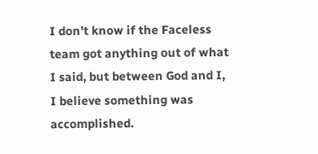I don’t know if the Faceless team got anything out of what I said, but between God and I, I believe something was accomplished.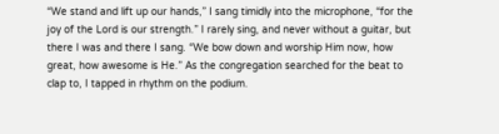“We stand and lift up our hands,” I sang timidly into the microphone, “for the joy of the Lord is our strength.” I rarely sing, and never without a guitar, but there I was and there I sang. “We bow down and worship Him now, how great, how awesome is He.” As the congregation searched for the beat to clap to, I tapped in rhythm on the podium.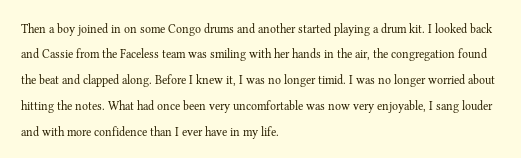Then a boy joined in on some Congo drums and another started playing a drum kit. I looked back and Cassie from the Faceless team was smiling with her hands in the air, the congregation found the beat and clapped along. Before I knew it, I was no longer timid. I was no longer worried about hitting the notes. What had once been very uncomfortable was now very enjoyable, I sang louder and with more confidence than I ever have in my life.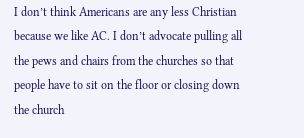I don’t think Americans are any less Christian because we like AC. I don’t advocate pulling all the pews and chairs from the churches so that people have to sit on the floor or closing down the church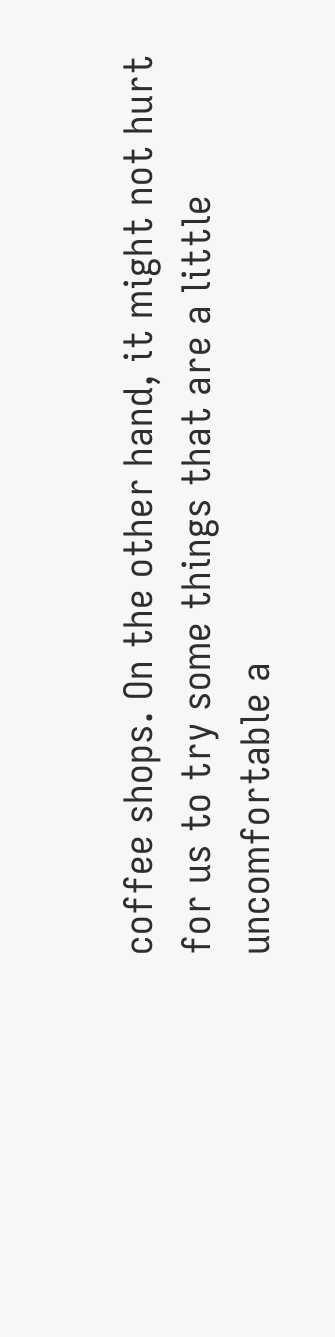coffee shops. On the other hand, it might not hurt for us to try some things that are a little uncomfortable a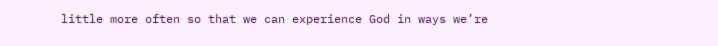little more often so that we can experience God in ways we’re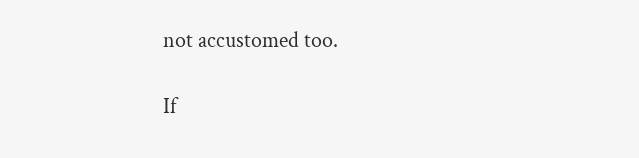not accustomed too.

If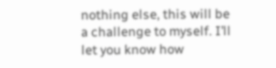nothing else, this will be a challenge to myself. I’ll let you know how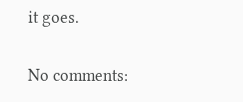it goes.

No comments: